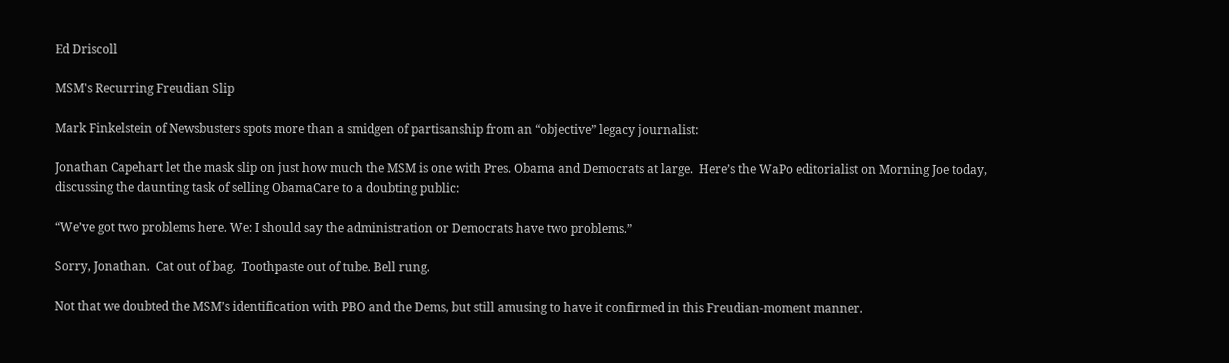Ed Driscoll

MSM's Recurring Freudian Slip

Mark Finkelstein of Newsbusters spots more than a smidgen of partisanship from an “objective” legacy journalist:

Jonathan Capehart let the mask slip on just how much the MSM is one with Pres. Obama and Democrats at large.  Here’s the WaPo editorialist on Morning Joe today, discussing the daunting task of selling ObamaCare to a doubting public:

“We’ve got two problems here. We: I should say the administration or Democrats have two problems.”

Sorry, Jonathan.  Cat out of bag.  Toothpaste out of tube. Bell rung.

Not that we doubted the MSM’s identification with PBO and the Dems, but still amusing to have it confirmed in this Freudian-moment manner.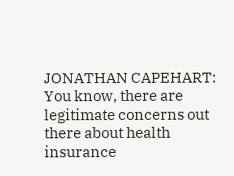JONATHAN CAPEHART:  You know, there are legitimate concerns out there about health insurance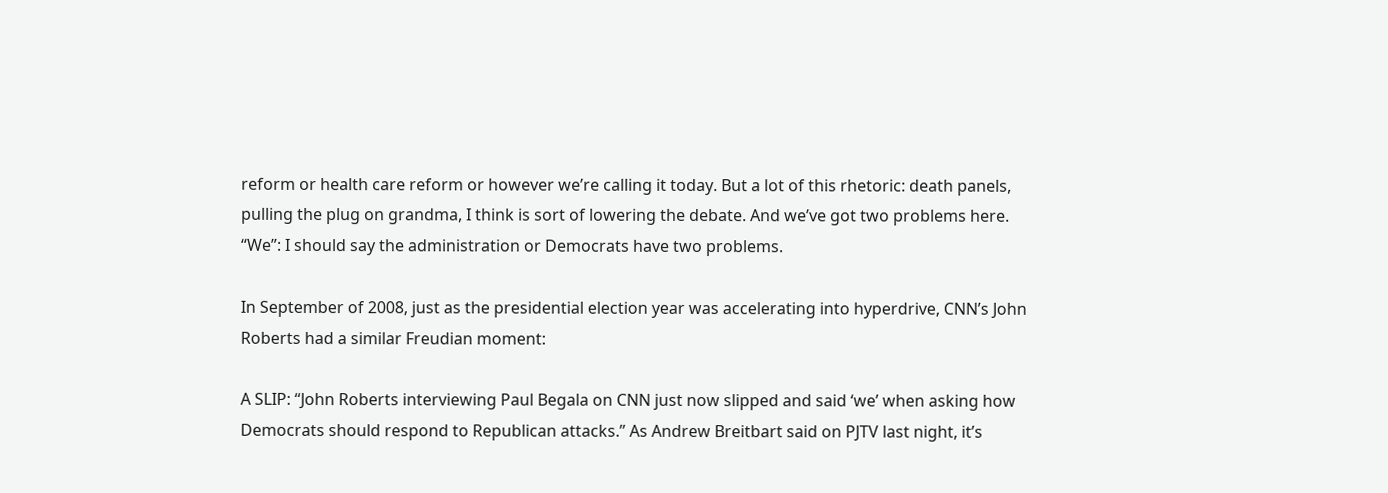reform or health care reform or however we’re calling it today. But a lot of this rhetoric: death panels, pulling the plug on grandma, I think is sort of lowering the debate. And we’ve got two problems here.  “We”: I should say the administration or Democrats have two problems.

In September of 2008, just as the presidential election year was accelerating into hyperdrive, CNN’s John Roberts had a similar Freudian moment:

A SLIP: “John Roberts interviewing Paul Begala on CNN just now slipped and said ‘we’ when asking how Democrats should respond to Republican attacks.” As Andrew Breitbart said on PJTV last night, it’s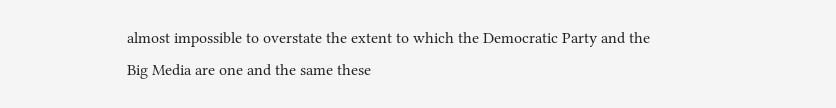almost impossible to overstate the extent to which the Democratic Party and the Big Media are one and the same these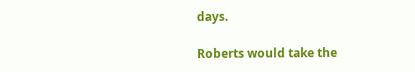days.

Roberts would take the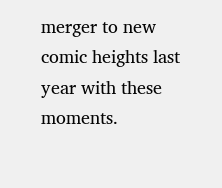merger to new comic heights last year with these moments.